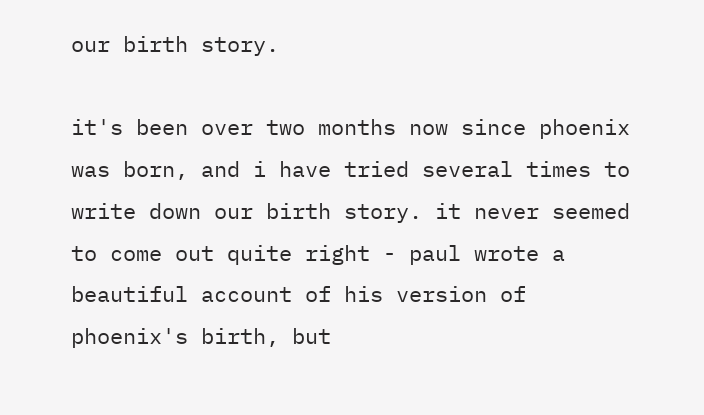our birth story.

it's been over two months now since phoenix was born, and i have tried several times to write down our birth story. it never seemed to come out quite right - paul wrote a beautiful account of his version of phoenix's birth, but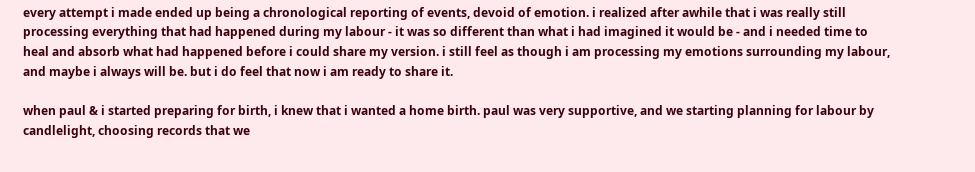every attempt i made ended up being a chronological reporting of events, devoid of emotion. i realized after awhile that i was really still processing everything that had happened during my labour - it was so different than what i had imagined it would be - and i needed time to heal and absorb what had happened before i could share my version. i still feel as though i am processing my emotions surrounding my labour, and maybe i always will be. but i do feel that now i am ready to share it.

when paul & i started preparing for birth, i knew that i wanted a home birth. paul was very supportive, and we starting planning for labour by candlelight, choosing records that we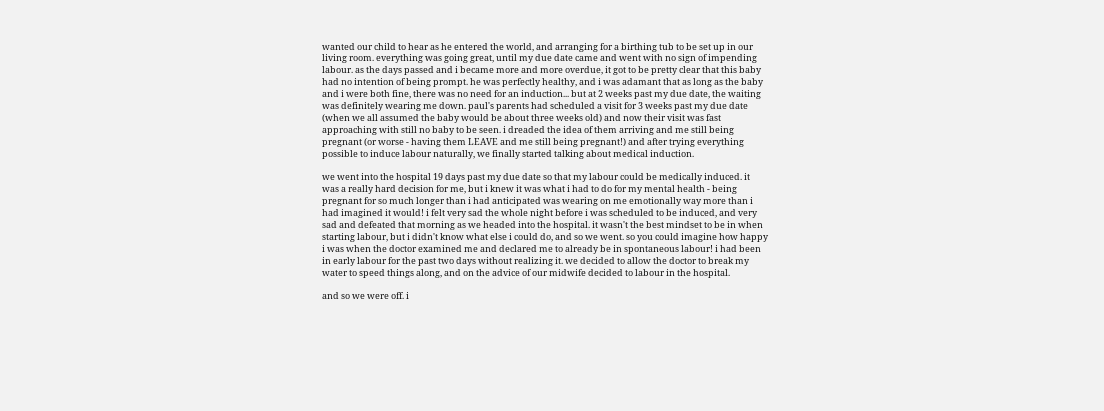wanted our child to hear as he entered the world, and arranging for a birthing tub to be set up in our living room. everything was going great, until my due date came and went with no sign of impending labour. as the days passed and i became more and more overdue, it got to be pretty clear that this baby had no intention of being prompt. he was perfectly healthy, and i was adamant that as long as the baby and i were both fine, there was no need for an induction... but at 2 weeks past my due date, the waiting was definitely wearing me down. paul's parents had scheduled a visit for 3 weeks past my due date (when we all assumed the baby would be about three weeks old) and now their visit was fast approaching with still no baby to be seen. i dreaded the idea of them arriving and me still being pregnant (or worse - having them LEAVE and me still being pregnant!) and after trying everything possible to induce labour naturally, we finally started talking about medical induction.

we went into the hospital 19 days past my due date so that my labour could be medically induced. it was a really hard decision for me, but i knew it was what i had to do for my mental health - being pregnant for so much longer than i had anticipated was wearing on me emotionally way more than i had imagined it would! i felt very sad the whole night before i was scheduled to be induced, and very sad and defeated that morning as we headed into the hospital. it wasn't the best mindset to be in when starting labour, but i didn't know what else i could do, and so we went. so you could imagine how happy i was when the doctor examined me and declared me to already be in spontaneous labour! i had been in early labour for the past two days without realizing it. we decided to allow the doctor to break my water to speed things along, and on the advice of our midwife decided to labour in the hospital.

and so we were off. i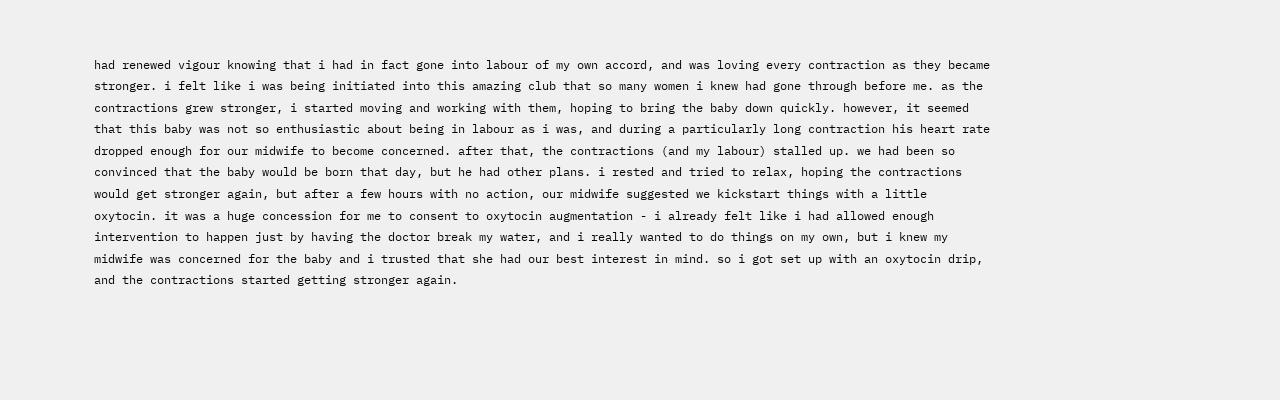had renewed vigour knowing that i had in fact gone into labour of my own accord, and was loving every contraction as they became stronger. i felt like i was being initiated into this amazing club that so many women i knew had gone through before me. as the contractions grew stronger, i started moving and working with them, hoping to bring the baby down quickly. however, it seemed that this baby was not so enthusiastic about being in labour as i was, and during a particularly long contraction his heart rate dropped enough for our midwife to become concerned. after that, the contractions (and my labour) stalled up. we had been so convinced that the baby would be born that day, but he had other plans. i rested and tried to relax, hoping the contractions would get stronger again, but after a few hours with no action, our midwife suggested we kickstart things with a little oxytocin. it was a huge concession for me to consent to oxytocin augmentation - i already felt like i had allowed enough intervention to happen just by having the doctor break my water, and i really wanted to do things on my own, but i knew my midwife was concerned for the baby and i trusted that she had our best interest in mind. so i got set up with an oxytocin drip, and the contractions started getting stronger again.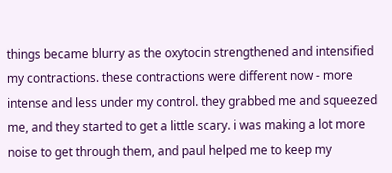things became blurry as the oxytocin strengthened and intensified my contractions. these contractions were different now - more intense and less under my control. they grabbed me and squeezed me, and they started to get a little scary. i was making a lot more noise to get through them, and paul helped me to keep my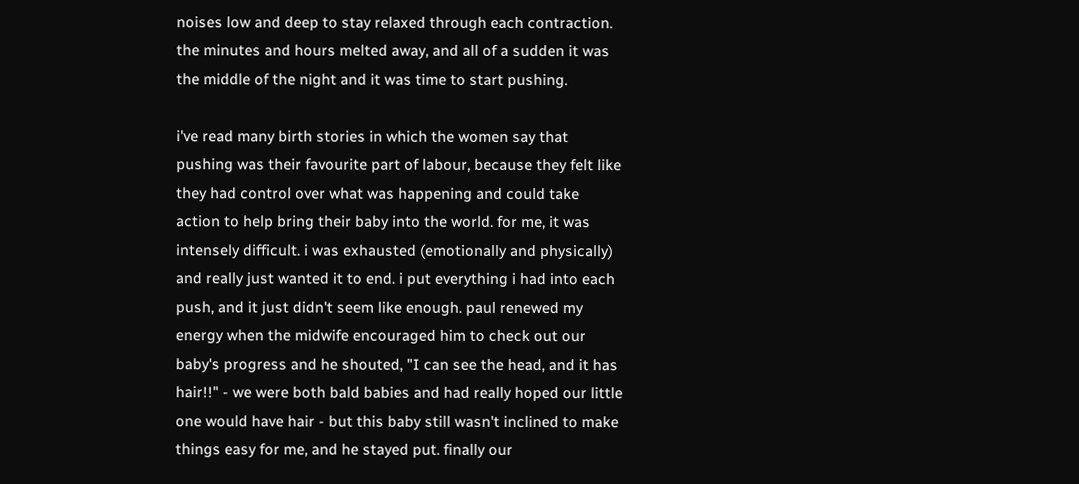noises low and deep to stay relaxed through each contraction. the minutes and hours melted away, and all of a sudden it was the middle of the night and it was time to start pushing.

i've read many birth stories in which the women say that pushing was their favourite part of labour, because they felt like they had control over what was happening and could take action to help bring their baby into the world. for me, it was intensely difficult. i was exhausted (emotionally and physically) and really just wanted it to end. i put everything i had into each push, and it just didn't seem like enough. paul renewed my energy when the midwife encouraged him to check out our baby's progress and he shouted, "I can see the head, and it has hair!!" - we were both bald babies and had really hoped our little one would have hair - but this baby still wasn't inclined to make things easy for me, and he stayed put. finally our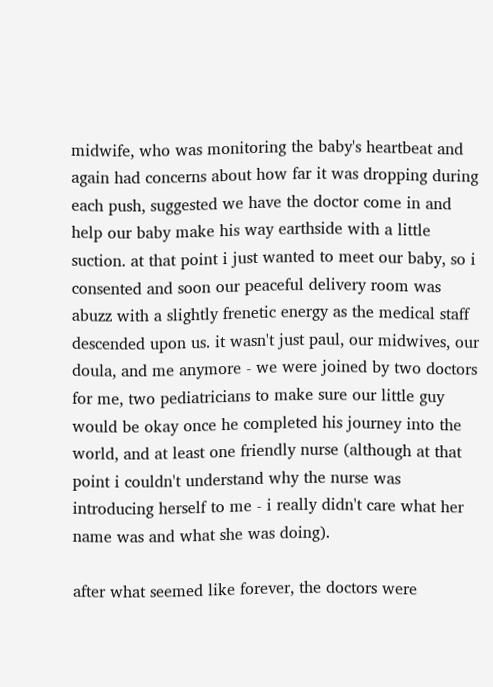midwife, who was monitoring the baby's heartbeat and again had concerns about how far it was dropping during each push, suggested we have the doctor come in and help our baby make his way earthside with a little suction. at that point i just wanted to meet our baby, so i consented and soon our peaceful delivery room was abuzz with a slightly frenetic energy as the medical staff descended upon us. it wasn't just paul, our midwives, our doula, and me anymore - we were joined by two doctors for me, two pediatricians to make sure our little guy would be okay once he completed his journey into the world, and at least one friendly nurse (although at that point i couldn't understand why the nurse was introducing herself to me - i really didn't care what her name was and what she was doing).

after what seemed like forever, the doctors were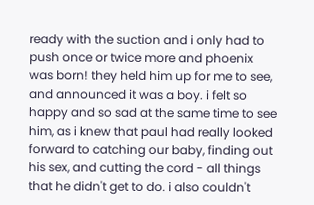ready with the suction and i only had to push once or twice more and phoenix was born! they held him up for me to see, and announced it was a boy. i felt so happy and so sad at the same time to see him, as i knew that paul had really looked forward to catching our baby, finding out his sex, and cutting the cord - all things that he didn't get to do. i also couldn't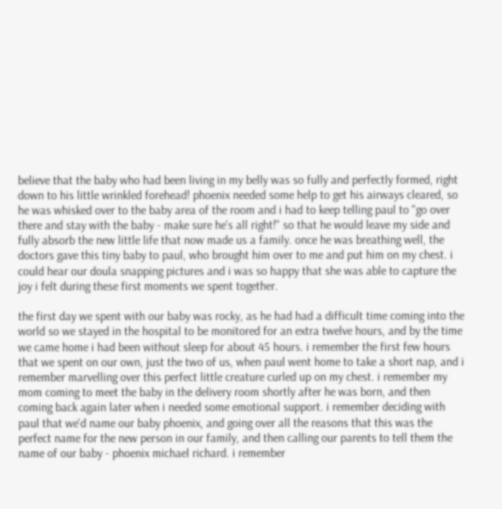believe that the baby who had been living in my belly was so fully and perfectly formed, right down to his little wrinkled forehead! phoenix needed some help to get his airways cleared, so he was whisked over to the baby area of the room and i had to keep telling paul to "go over there and stay with the baby - make sure he's all right!" so that he would leave my side and fully absorb the new little life that now made us a family. once he was breathing well, the doctors gave this tiny baby to paul, who brought him over to me and put him on my chest. i could hear our doula snapping pictures and i was so happy that she was able to capture the joy i felt during these first moments we spent together.

the first day we spent with our baby was rocky, as he had had a difficult time coming into the world so we stayed in the hospital to be monitored for an extra twelve hours, and by the time we came home i had been without sleep for about 45 hours. i remember the first few hours that we spent on our own, just the two of us, when paul went home to take a short nap, and i remember marvelling over this perfect little creature curled up on my chest. i remember my mom coming to meet the baby in the delivery room shortly after he was born, and then coming back again later when i needed some emotional support. i remember deciding with paul that we'd name our baby phoenix, and going over all the reasons that this was the perfect name for the new person in our family, and then calling our parents to tell them the name of our baby - phoenix michael richard. i remember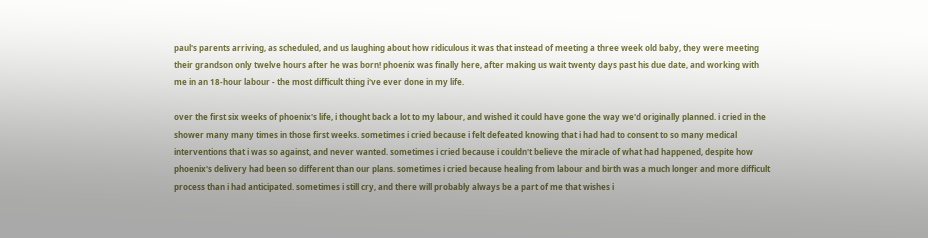paul's parents arriving, as scheduled, and us laughing about how ridiculous it was that instead of meeting a three week old baby, they were meeting their grandson only twelve hours after he was born! phoenix was finally here, after making us wait twenty days past his due date, and working with me in an 18-hour labour - the most difficult thing i've ever done in my life.

over the first six weeks of phoenix's life, i thought back a lot to my labour, and wished it could have gone the way we'd originally planned. i cried in the shower many many times in those first weeks. sometimes i cried because i felt defeated knowing that i had had to consent to so many medical interventions that i was so against, and never wanted. sometimes i cried because i couldn't believe the miracle of what had happened, despite how phoenix's delivery had been so different than our plans. sometimes i cried because healing from labour and birth was a much longer and more difficult process than i had anticipated. sometimes i still cry, and there will probably always be a part of me that wishes i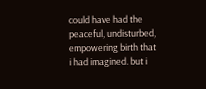could have had the peaceful, undisturbed, empowering birth that i had imagined. but i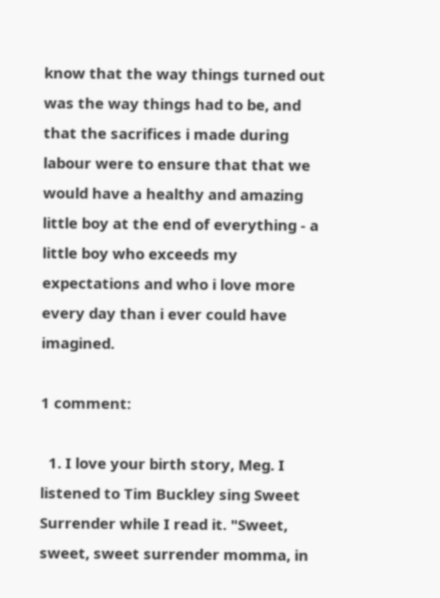know that the way things turned out was the way things had to be, and that the sacrifices i made during labour were to ensure that that we would have a healthy and amazing little boy at the end of everything - a little boy who exceeds my expectations and who i love more every day than i ever could have imagined.

1 comment:

  1. I love your birth story, Meg. I listened to Tim Buckley sing Sweet Surrender while I read it. "Sweet, sweet, sweet surrender momma, in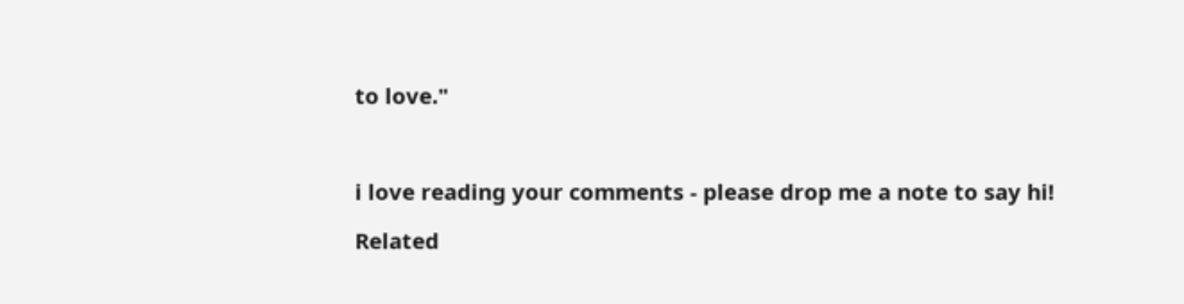to love."



i love reading your comments - please drop me a note to say hi!

Related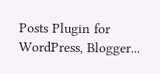Posts Plugin for WordPress, Blogger...